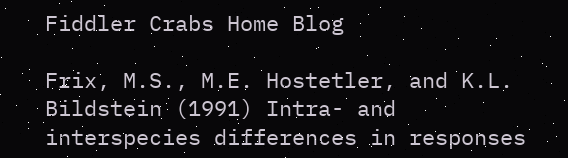Fiddler Crabs Home Blog

Frix, M.S., M.E. Hostetler, and K.L. Bildstein (1991) Intra- and interspecies differences in responses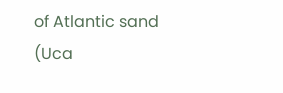of Atlantic sand (Uca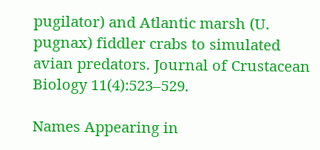pugilator) and Atlantic marsh (U. pugnax) fiddler crabs to simulated avian predators. Journal of Crustacean Biology 11(4):523–529.

Names Appearing in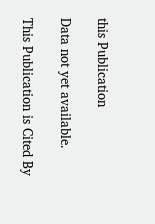this Publication

Data not yet available.

This Publication is Cited By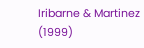Iribarne & Martinez (1999)